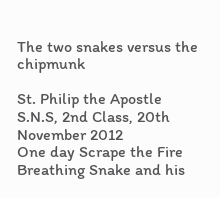The two snakes versus the chipmunk

St. Philip the Apostle S.N.S, 2nd Class, 20th November 2012
One day Scrape the Fire Breathing Snake and his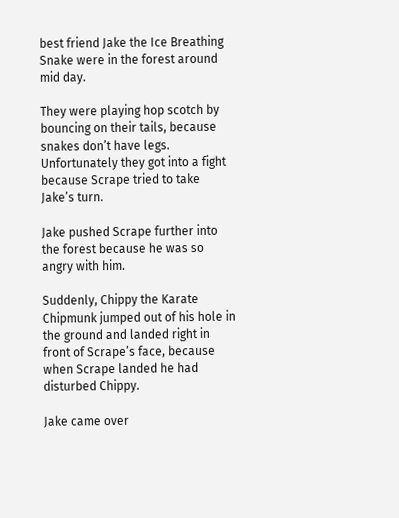best friend Jake the Ice Breathing Snake were in the forest around mid day.

They were playing hop scotch by bouncing on their tails, because snakes don’t have legs.
Unfortunately they got into a fight because Scrape tried to take Jake’s turn.

Jake pushed Scrape further into the forest because he was so angry with him.

Suddenly, Chippy the Karate Chipmunk jumped out of his hole in the ground and landed right in front of Scrape’s face, because when Scrape landed he had disturbed Chippy.

Jake came over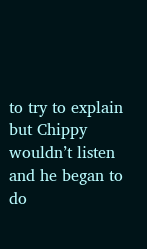to try to explain but Chippy wouldn’t listen and he began to do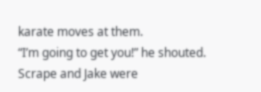karate moves at them.
“I’m going to get you!” he shouted.
Scrape and Jake were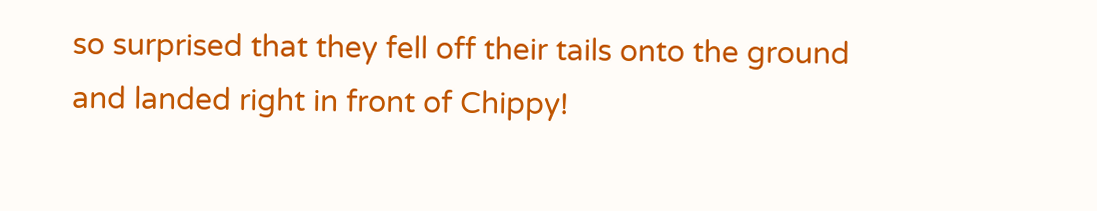so surprised that they fell off their tails onto the ground and landed right in front of Chippy!